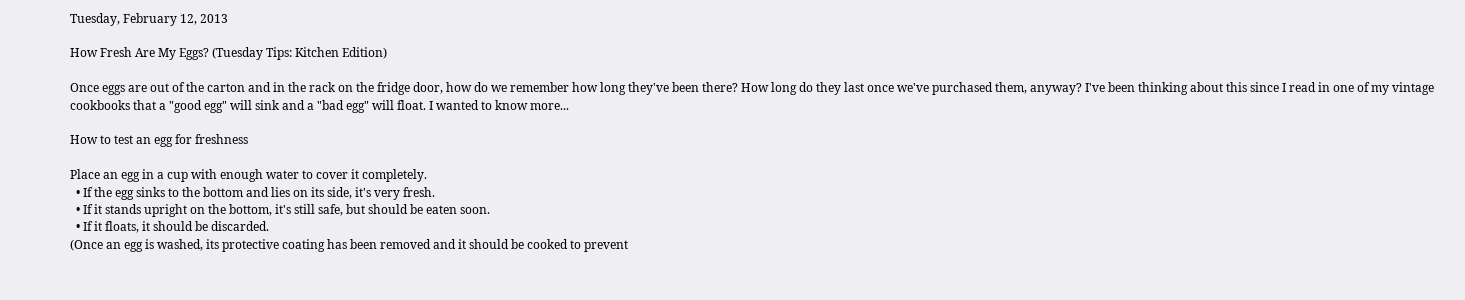Tuesday, February 12, 2013

How Fresh Are My Eggs? (Tuesday Tips: Kitchen Edition)

Once eggs are out of the carton and in the rack on the fridge door, how do we remember how long they've been there? How long do they last once we've purchased them, anyway? I've been thinking about this since I read in one of my vintage cookbooks that a "good egg" will sink and a "bad egg" will float. I wanted to know more...

How to test an egg for freshness

Place an egg in a cup with enough water to cover it completely.
  • If the egg sinks to the bottom and lies on its side, it's very fresh.
  • If it stands upright on the bottom, it's still safe, but should be eaten soon.
  • If it floats, it should be discarded.
(Once an egg is washed, its protective coating has been removed and it should be cooked to prevent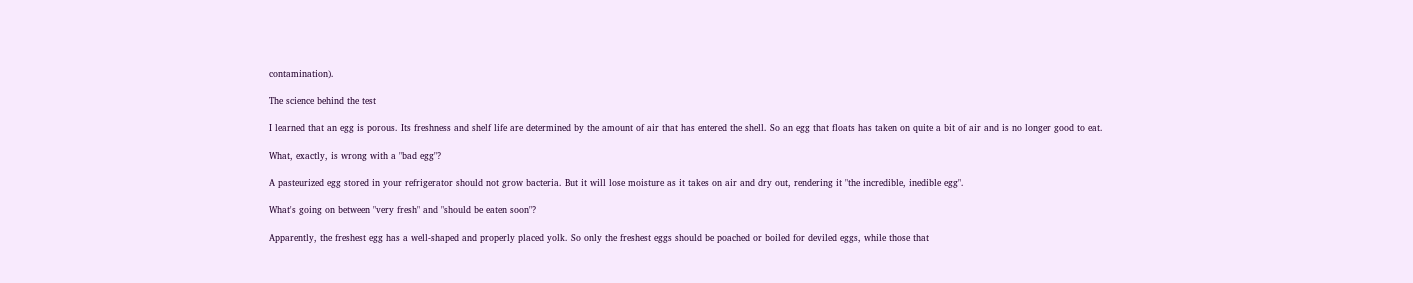contamination).

The science behind the test

I learned that an egg is porous. Its freshness and shelf life are determined by the amount of air that has entered the shell. So an egg that floats has taken on quite a bit of air and is no longer good to eat.

What, exactly, is wrong with a "bad egg"?

A pasteurized egg stored in your refrigerator should not grow bacteria. But it will lose moisture as it takes on air and dry out, rendering it "the incredible, inedible egg".

What's going on between "very fresh" and "should be eaten soon"?

Apparently, the freshest egg has a well-shaped and properly placed yolk. So only the freshest eggs should be poached or boiled for deviled eggs, while those that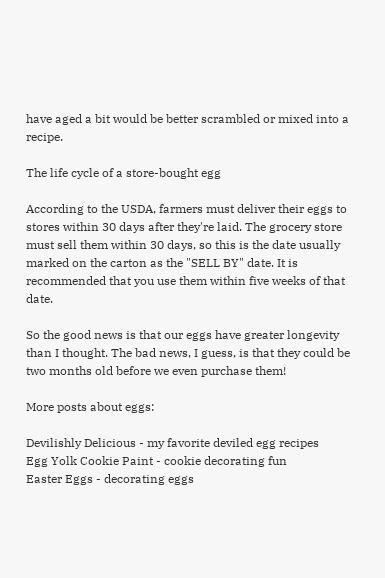have aged a bit would be better scrambled or mixed into a recipe.

The life cycle of a store-bought egg

According to the USDA, farmers must deliver their eggs to stores within 30 days after they're laid. The grocery store must sell them within 30 days, so this is the date usually marked on the carton as the "SELL BY" date. It is recommended that you use them within five weeks of that date.

So the good news is that our eggs have greater longevity than I thought. The bad news, I guess, is that they could be two months old before we even purchase them!

More posts about eggs:

Devilishly Delicious - my favorite deviled egg recipes
Egg Yolk Cookie Paint - cookie decorating fun
Easter Eggs - decorating eggs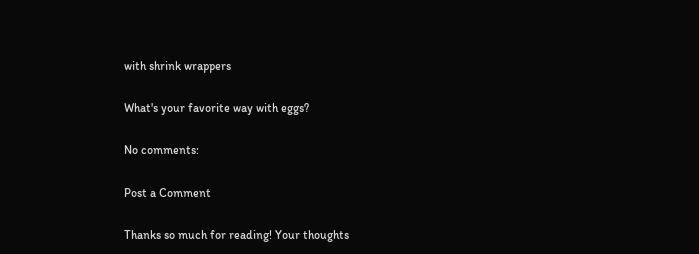with shrink wrappers

What's your favorite way with eggs?

No comments:

Post a Comment

Thanks so much for reading! Your thoughts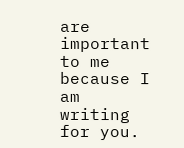are important to me because I am writing for you.